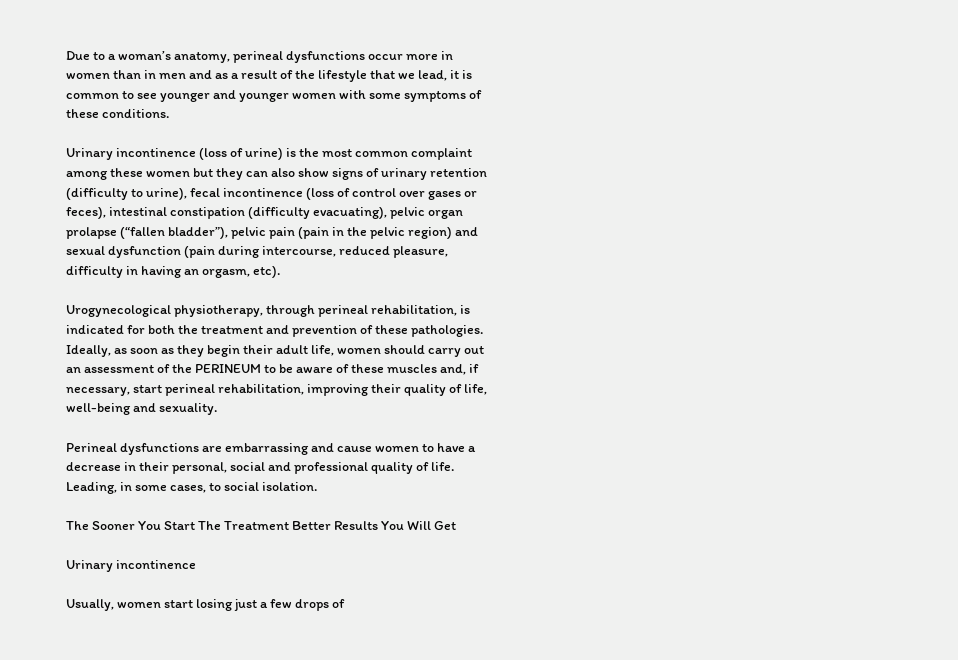Due to a woman’s anatomy, perineal dysfunctions occur more in women than in men and as a result of the lifestyle that we lead, it is common to see younger and younger women with some symptoms of these conditions.

Urinary incontinence (loss of urine) is the most common complaint among these women but they can also show signs of urinary retention (difficulty to urine), fecal incontinence (loss of control over gases or feces), intestinal constipation (difficulty evacuating), pelvic organ prolapse (“fallen bladder”), pelvic pain (pain in the pelvic region) and sexual dysfunction (pain during intercourse, reduced pleasure, difficulty in having an orgasm, etc).

Urogynecological physiotherapy, through perineal rehabilitation, is indicated for both the treatment and prevention of these pathologies. Ideally, as soon as they begin their adult life, women should carry out an assessment of the PERINEUM to be aware of these muscles and, if necessary, start perineal rehabilitation, improving their quality of life, well-being and sexuality.

Perineal dysfunctions are embarrassing and cause women to have a decrease in their personal, social and professional quality of life. Leading, in some cases, to social isolation.

The Sooner You Start The Treatment Better Results You Will Get

Urinary incontinence

Usually, women start losing just a few drops of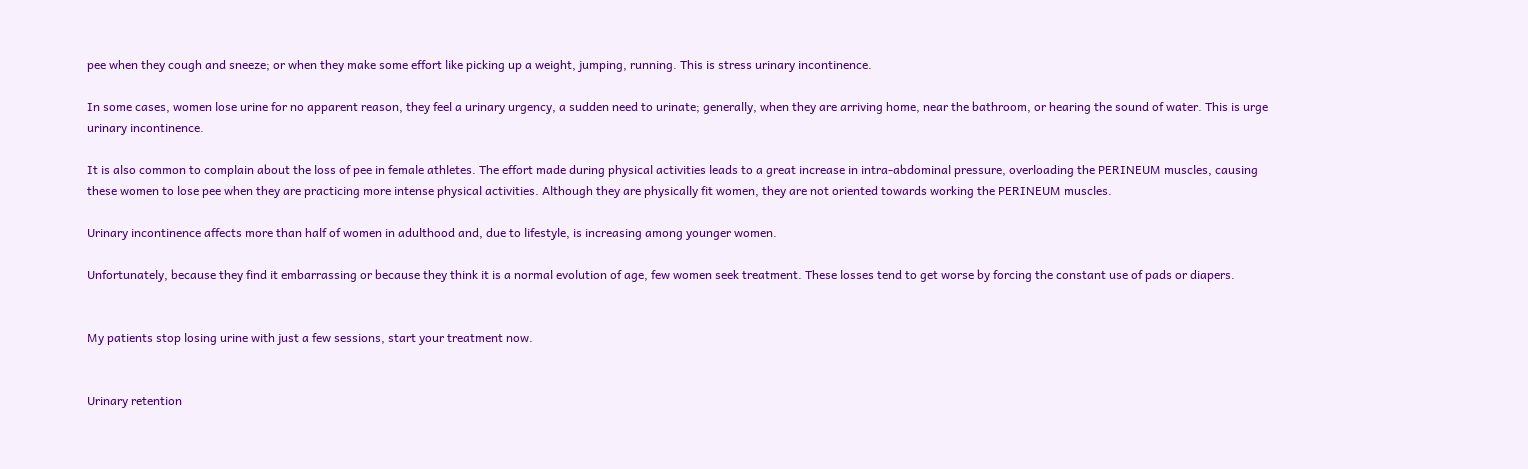pee when they cough and sneeze; or when they make some effort like picking up a weight, jumping, running. This is stress urinary incontinence.

In some cases, women lose urine for no apparent reason, they feel a urinary urgency, a sudden need to urinate; generally, when they are arriving home, near the bathroom, or hearing the sound of water. This is urge urinary incontinence.

It is also common to complain about the loss of pee in female athletes. The effort made during physical activities leads to a great increase in intra-abdominal pressure, overloading the PERINEUM muscles, causing these women to lose pee when they are practicing more intense physical activities. Although they are physically fit women, they are not oriented towards working the PERINEUM muscles.

Urinary incontinence affects more than half of women in adulthood and, due to lifestyle, is increasing among younger women.

Unfortunately, because they find it embarrassing or because they think it is a normal evolution of age, few women seek treatment. These losses tend to get worse by forcing the constant use of pads or diapers.


My patients stop losing urine with just a few sessions, start your treatment now.


Urinary retention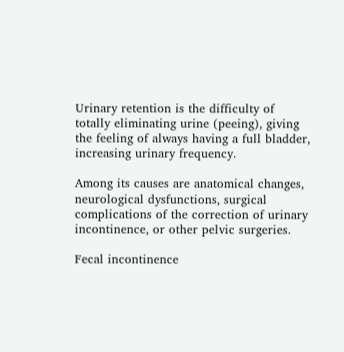Urinary retention is the difficulty of totally eliminating urine (peeing), giving the feeling of always having a full bladder, increasing urinary frequency.

Among its causes are anatomical changes, neurological dysfunctions, surgical complications of the correction of urinary incontinence, or other pelvic surgeries.

Fecal incontinence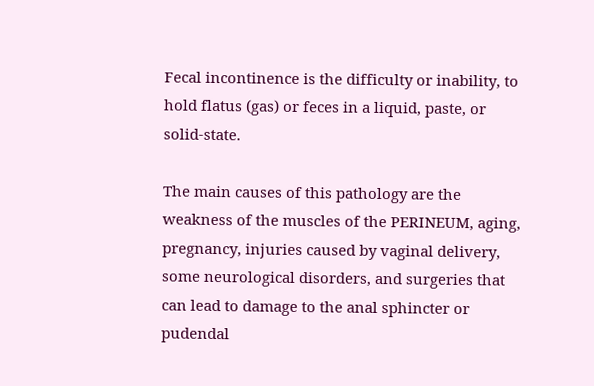Fecal incontinence is the difficulty or inability, to hold flatus (gas) or feces in a liquid, paste, or solid-state.

The main causes of this pathology are the weakness of the muscles of the PERINEUM, aging, pregnancy, injuries caused by vaginal delivery, some neurological disorders, and surgeries that can lead to damage to the anal sphincter or pudendal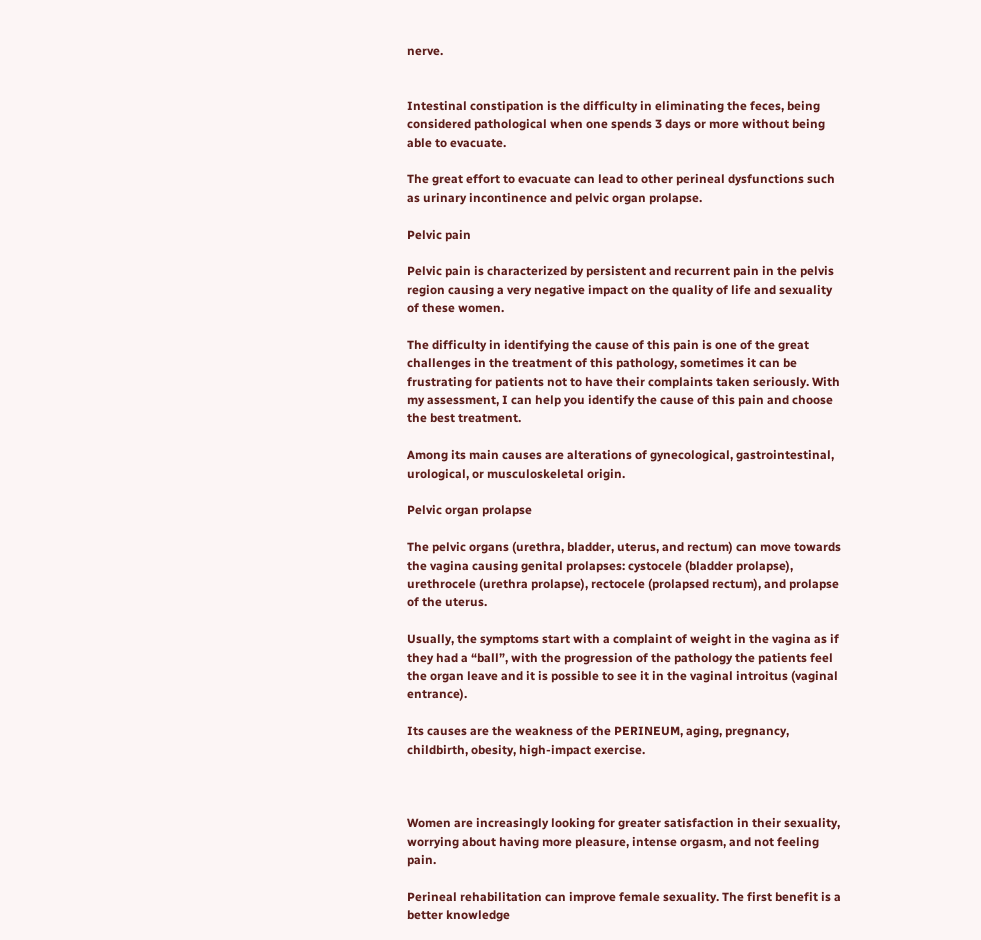nerve.


Intestinal constipation is the difficulty in eliminating the feces, being considered pathological when one spends 3 days or more without being able to evacuate.

The great effort to evacuate can lead to other perineal dysfunctions such as urinary incontinence and pelvic organ prolapse.

Pelvic pain

Pelvic pain is characterized by persistent and recurrent pain in the pelvis region causing a very negative impact on the quality of life and sexuality of these women.

The difficulty in identifying the cause of this pain is one of the great challenges in the treatment of this pathology, sometimes it can be frustrating for patients not to have their complaints taken seriously. With my assessment, I can help you identify the cause of this pain and choose the best treatment.

Among its main causes are alterations of gynecological, gastrointestinal, urological, or musculoskeletal origin.

Pelvic organ prolapse

The pelvic organs (urethra, bladder, uterus, and rectum) can move towards the vagina causing genital prolapses: cystocele (bladder prolapse), urethrocele (urethra prolapse), rectocele (prolapsed rectum), and prolapse of the uterus.

Usually, the symptoms start with a complaint of weight in the vagina as if they had a “ball”, with the progression of the pathology the patients feel the organ leave and it is possible to see it in the vaginal introitus (vaginal entrance).

Its causes are the weakness of the PERINEUM, aging, pregnancy, childbirth, obesity, high-impact exercise.



Women are increasingly looking for greater satisfaction in their sexuality, worrying about having more pleasure, intense orgasm, and not feeling pain.

Perineal rehabilitation can improve female sexuality. The first benefit is a better knowledge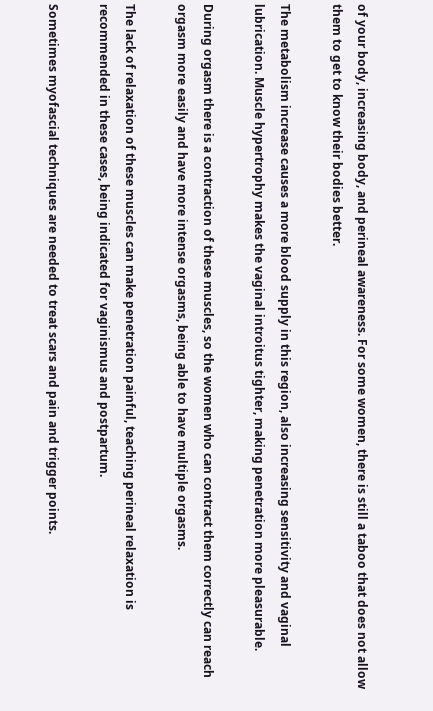of your body, increasing body, and perineal awareness. For some women, there is still a taboo that does not allow them to get to know their bodies better.

The metabolism increase causes a more blood supply in this region, also increasing sensitivity and vaginal lubrication. Muscle hypertrophy makes the vaginal introitus tighter, making penetration more pleasurable.

During orgasm there is a contraction of these muscles, so the women who can contract them correctly can reach orgasm more easily and have more intense orgasms, being able to have multiple orgasms.

The lack of relaxation of these muscles can make penetration painful, teaching perineal relaxation is recommended in these cases, being indicated for vaginismus and postpartum.

Sometimes myofascial techniques are needed to treat scars and pain and trigger points.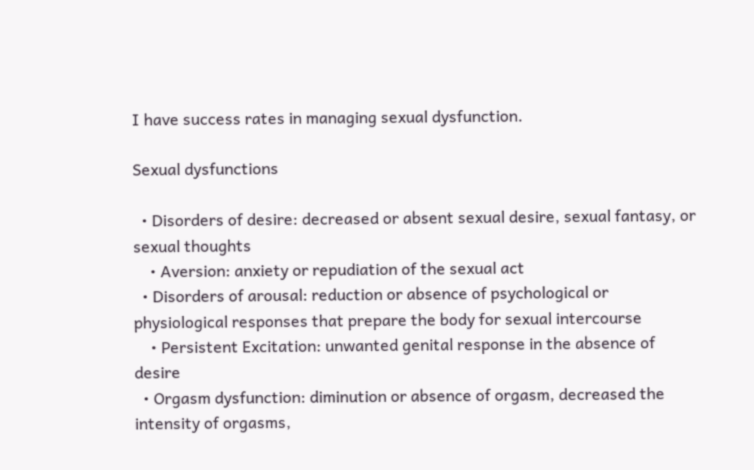I have success rates in managing sexual dysfunction.

Sexual dysfunctions

  • Disorders of desire: decreased or absent sexual desire, sexual fantasy, or sexual thoughts
    • Aversion: anxiety or repudiation of the sexual act
  • Disorders of arousal: reduction or absence of psychological or physiological responses that prepare the body for sexual intercourse
    • Persistent Excitation: unwanted genital response in the absence of desire
  • Orgasm dysfunction: diminution or absence of orgasm, decreased the intensity of orgasms,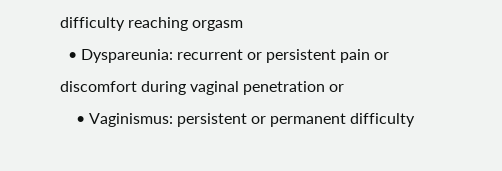difficulty reaching orgasm
  • Dyspareunia: recurrent or persistent pain or discomfort during vaginal penetration or
    • Vaginismus: persistent or permanent difficulty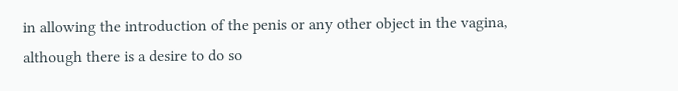in allowing the introduction of the penis or any other object in the vagina, although there is a desire to do so